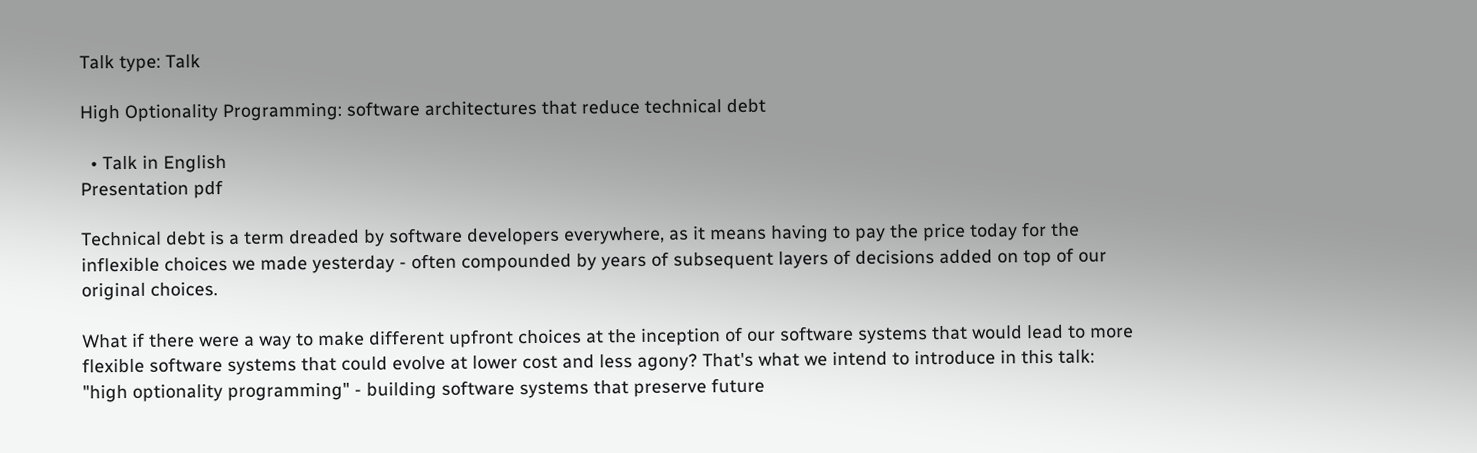Talk type: Talk

High Optionality Programming: software architectures that reduce technical debt

  • Talk in English
Presentation pdf

Technical debt is a term dreaded by software developers everywhere, as it means having to pay the price today for the inflexible choices we made yesterday - often compounded by years of subsequent layers of decisions added on top of our original choices.

What if there were a way to make different upfront choices at the inception of our software systems that would lead to more flexible software systems that could evolve at lower cost and less agony? That's what we intend to introduce in this talk: "high optionality programming" - building software systems that preserve future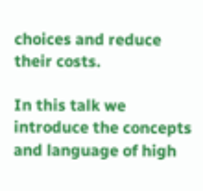choices and reduce their costs.

In this talk we introduce the concepts and language of high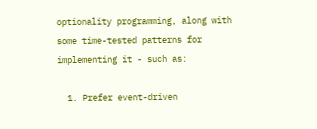optionality programming, along with some time-tested patterns for implementing it - such as:

  1. Prefer event-driven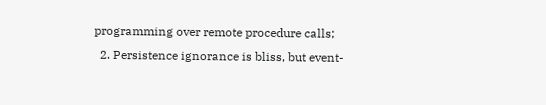programming over remote procedure calls;
  2. Persistence ignorance is bliss, but event-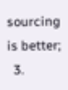sourcing is better;
  3.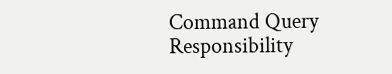Command Query Responsibility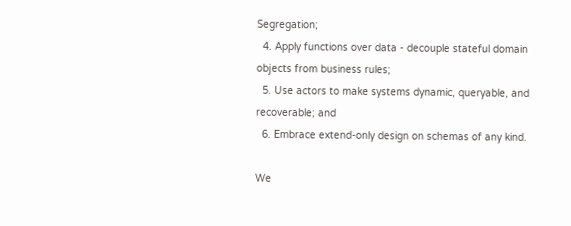Segregation;
  4. Apply functions over data - decouple stateful domain objects from business rules;
  5. Use actors to make systems dynamic, queryable, and recoverable; and
  6. Embrace extend-only design on schemas of any kind.

We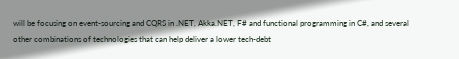will be focusing on event-sourcing and CQRS in .NET, Akka.NET, F# and functional programming in C#, and several other combinations of technologies that can help deliver a lower tech-debt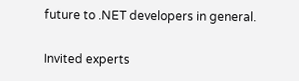future to .NET developers in general.

Invited experts